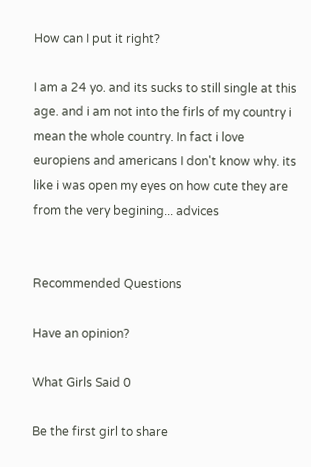How can I put it right?

I am a 24 yo. and its sucks to still single at this age. and i am not into the firls of my country i mean the whole country. In fact i love europiens and americans I don't know why. its like i was open my eyes on how cute they are from the very begining... advices


Recommended Questions

Have an opinion?

What Girls Said 0

Be the first girl to share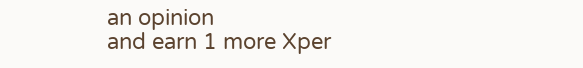an opinion
and earn 1 more Xper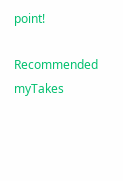point!

Recommended myTakes